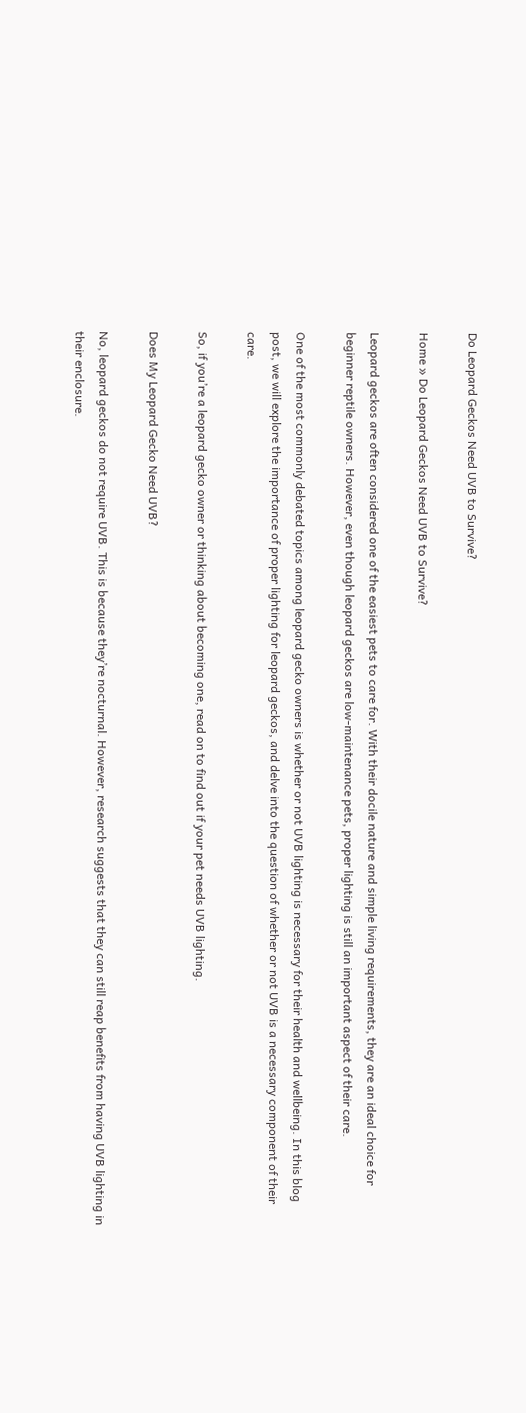Do Leopard Geckos Need UVB to Survive?

Home » Do Leopard Geckos Need UVB to Survive?

Leopard geckos are often considered one of the easiest pets to care for. With their docile nature and simple living requirements, they are an ideal choice for beginner reptile owners. However, even though leopard geckos are low-maintenance pets, proper lighting is still an important aspect of their care.

One of the most commonly debated topics among leopard gecko owners is whether or not UVB lighting is necessary for their health and wellbeing. In this blog post, we will explore the importance of proper lighting for leopard geckos, and delve into the question of whether or not UVB is a necessary component of their care.

So, if you’re a leopard gecko owner or thinking about becoming one, read on to find out if your pet needs UVB lighting.

Does My Leopard Gecko Need UVB?

No, leopard geckos do not require UVB. This is because they’re nocturnal. However, research suggests that they can still reap benefits from having UVB lighting in their enclosure.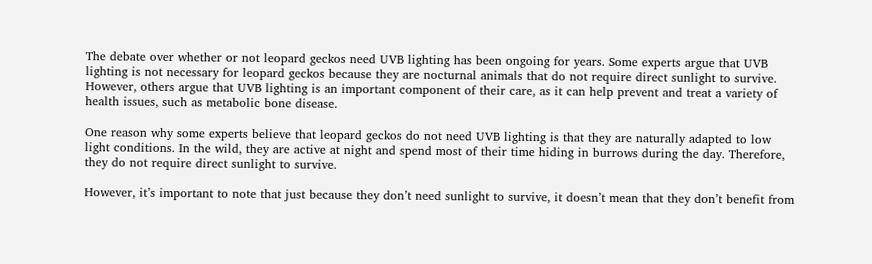The debate over whether or not leopard geckos need UVB lighting has been ongoing for years. Some experts argue that UVB lighting is not necessary for leopard geckos because they are nocturnal animals that do not require direct sunlight to survive. However, others argue that UVB lighting is an important component of their care, as it can help prevent and treat a variety of health issues, such as metabolic bone disease.

One reason why some experts believe that leopard geckos do not need UVB lighting is that they are naturally adapted to low light conditions. In the wild, they are active at night and spend most of their time hiding in burrows during the day. Therefore, they do not require direct sunlight to survive.

However, it’s important to note that just because they don’t need sunlight to survive, it doesn’t mean that they don’t benefit from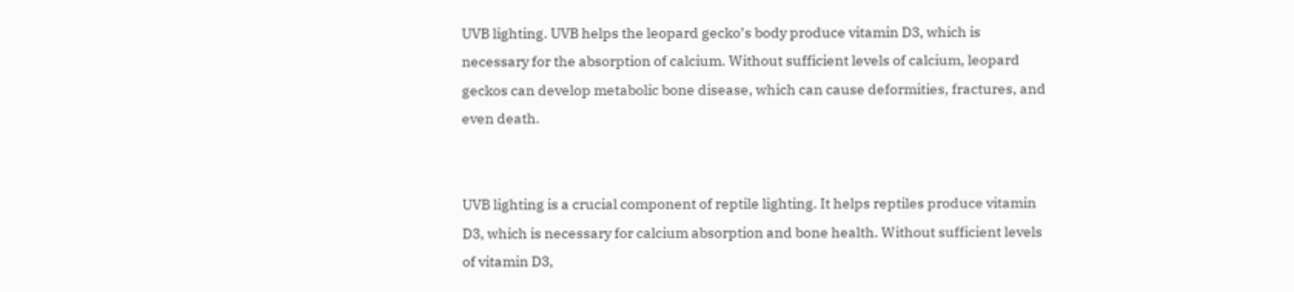UVB lighting. UVB helps the leopard gecko’s body produce vitamin D3, which is necessary for the absorption of calcium. Without sufficient levels of calcium, leopard geckos can develop metabolic bone disease, which can cause deformities, fractures, and even death.


UVB lighting is a crucial component of reptile lighting. It helps reptiles produce vitamin D3, which is necessary for calcium absorption and bone health. Without sufficient levels of vitamin D3,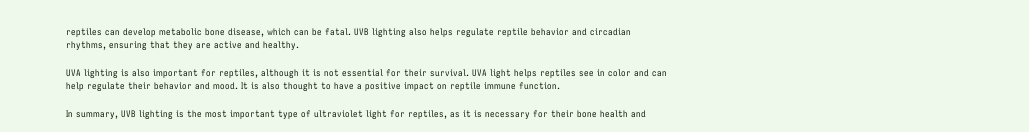reptiles can develop metabolic bone disease, which can be fatal. UVB lighting also helps regulate reptile behavior and circadian rhythms, ensuring that they are active and healthy.

UVA lighting is also important for reptiles, although it is not essential for their survival. UVA light helps reptiles see in color and can help regulate their behavior and mood. It is also thought to have a positive impact on reptile immune function.

In summary, UVB lighting is the most important type of ultraviolet light for reptiles, as it is necessary for their bone health and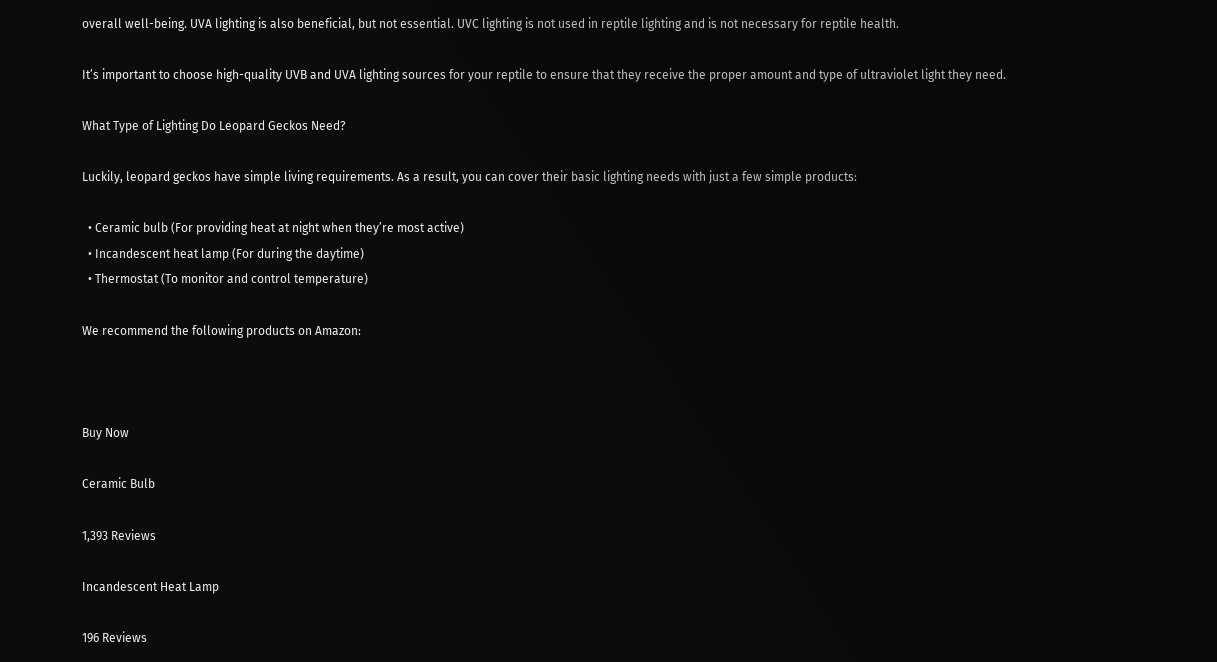overall well-being. UVA lighting is also beneficial, but not essential. UVC lighting is not used in reptile lighting and is not necessary for reptile health.

It’s important to choose high-quality UVB and UVA lighting sources for your reptile to ensure that they receive the proper amount and type of ultraviolet light they need.

What Type of Lighting Do Leopard Geckos Need?

Luckily, leopard geckos have simple living requirements. As a result, you can cover their basic lighting needs with just a few simple products:

  • Ceramic bulb (For providing heat at night when they’re most active)
  • Incandescent heat lamp (For during the daytime)
  • Thermostat (To monitor and control temperature)

We recommend the following products on Amazon:



Buy Now

Ceramic Bulb

1,393 Reviews

Incandescent Heat Lamp

196 Reviews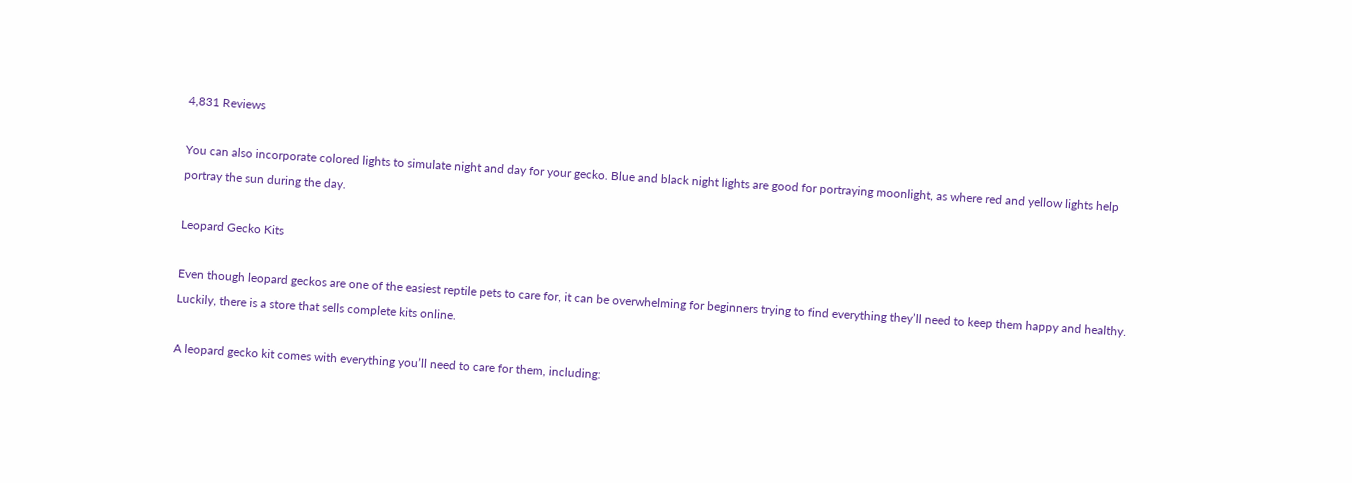4,831 Reviews

You can also incorporate colored lights to simulate night and day for your gecko. Blue and black night lights are good for portraying moonlight, as where red and yellow lights help portray the sun during the day.

Leopard Gecko Kits

Even though leopard geckos are one of the easiest reptile pets to care for, it can be overwhelming for beginners trying to find everything they’ll need to keep them happy and healthy. Luckily, there is a store that sells complete kits online.

A leopard gecko kit comes with everything you’ll need to care for them, including: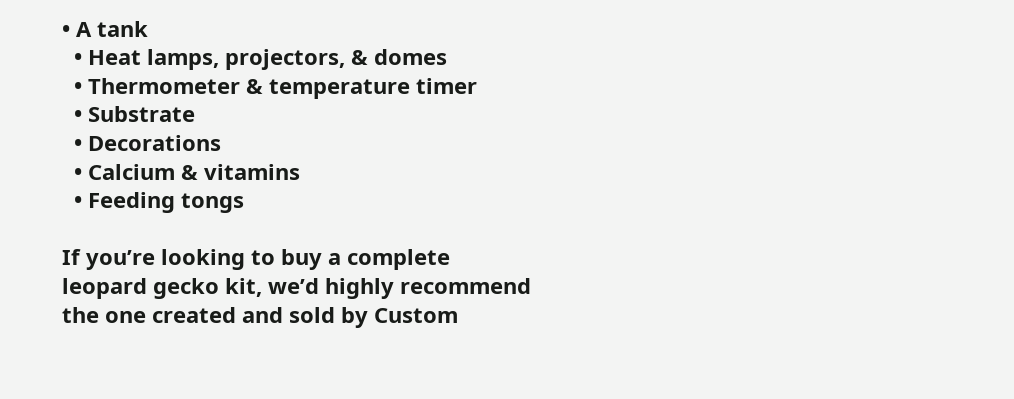• A tank
  • Heat lamps, projectors, & domes
  • Thermometer & temperature timer
  • Substrate
  • Decorations
  • Calcium & vitamins
  • Feeding tongs

If you’re looking to buy a complete leopard gecko kit, we’d highly recommend the one created and sold by Custom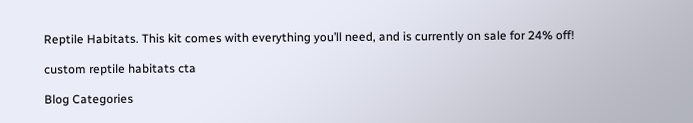Reptile Habitats. This kit comes with everything you’ll need, and is currently on sale for 24% off!

custom reptile habitats cta

Blog Categories